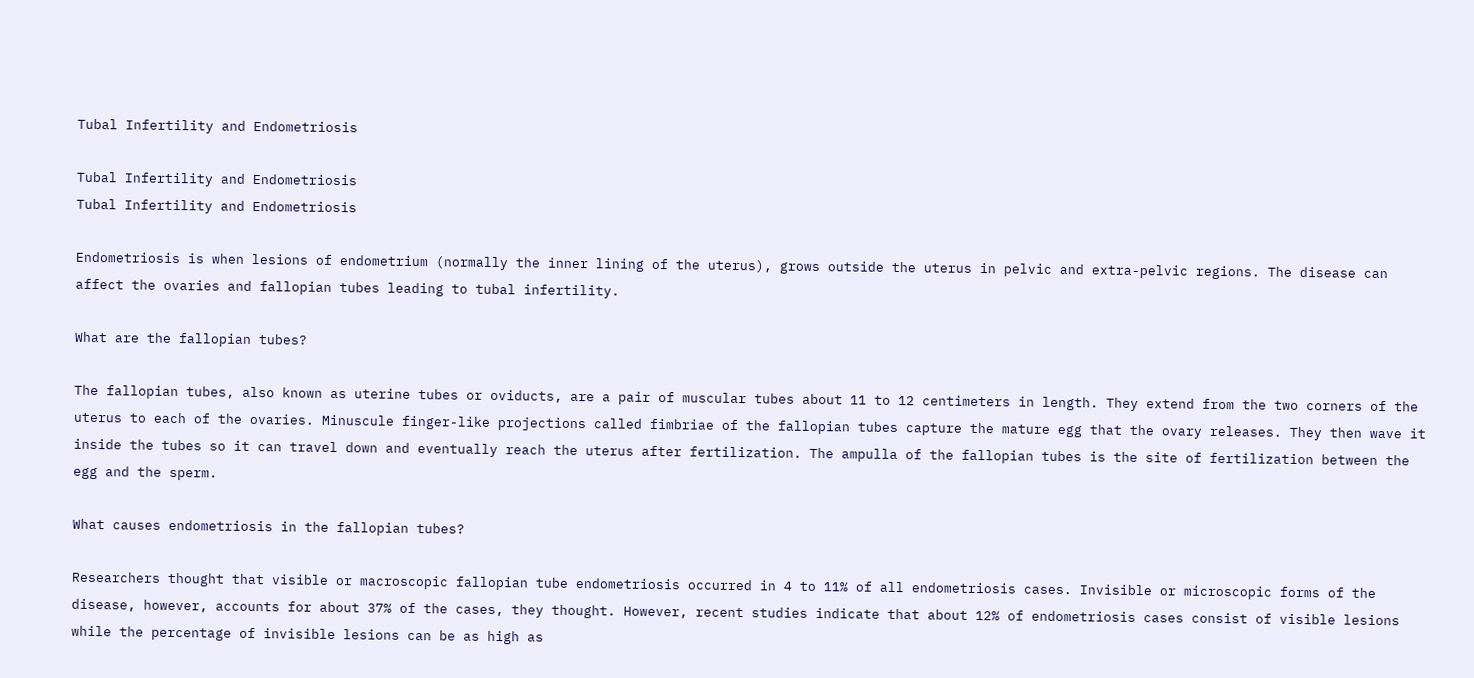Tubal Infertility and Endometriosis

Tubal Infertility and Endometriosis
Tubal Infertility and Endometriosis

Endometriosis is when lesions of endometrium (normally the inner lining of the uterus), grows outside the uterus in pelvic and extra-pelvic regions. The disease can affect the ovaries and fallopian tubes leading to tubal infertility.

What are the fallopian tubes?

The fallopian tubes, also known as uterine tubes or oviducts, are a pair of muscular tubes about 11 to 12 centimeters in length. They extend from the two corners of the uterus to each of the ovaries. Minuscule finger-like projections called fimbriae of the fallopian tubes capture the mature egg that the ovary releases. They then wave it inside the tubes so it can travel down and eventually reach the uterus after fertilization. The ampulla of the fallopian tubes is the site of fertilization between the egg and the sperm.

What causes endometriosis in the fallopian tubes?

Researchers thought that visible or macroscopic fallopian tube endometriosis occurred in 4 to 11% of all endometriosis cases. Invisible or microscopic forms of the disease, however, accounts for about 37% of the cases, they thought. However, recent studies indicate that about 12% of endometriosis cases consist of visible lesions while the percentage of invisible lesions can be as high as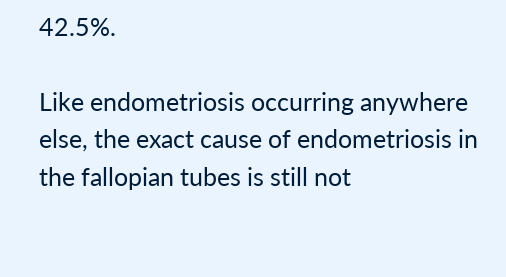42.5%.

Like endometriosis occurring anywhere else, the exact cause of endometriosis in the fallopian tubes is still not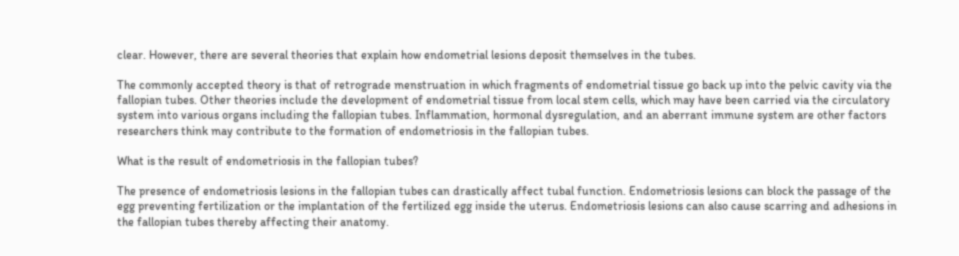clear. However, there are several theories that explain how endometrial lesions deposit themselves in the tubes.

The commonly accepted theory is that of retrograde menstruation in which fragments of endometrial tissue go back up into the pelvic cavity via the fallopian tubes. Other theories include the development of endometrial tissue from local stem cells, which may have been carried via the circulatory system into various organs including the fallopian tubes. Inflammation, hormonal dysregulation, and an aberrant immune system are other factors researchers think may contribute to the formation of endometriosis in the fallopian tubes.

What is the result of endometriosis in the fallopian tubes?

The presence of endometriosis lesions in the fallopian tubes can drastically affect tubal function. Endometriosis lesions can block the passage of the egg preventing fertilization or the implantation of the fertilized egg inside the uterus. Endometriosis lesions can also cause scarring and adhesions in the fallopian tubes thereby affecting their anatomy.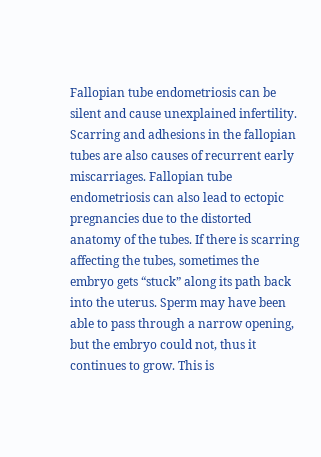Fallopian tube endometriosis can be silent and cause unexplained infertility. Scarring and adhesions in the fallopian tubes are also causes of recurrent early miscarriages. Fallopian tube endometriosis can also lead to ectopic pregnancies due to the distorted anatomy of the tubes. If there is scarring affecting the tubes, sometimes the embryo gets “stuck” along its path back into the uterus. Sperm may have been able to pass through a narrow opening, but the embryo could not, thus it continues to grow. This is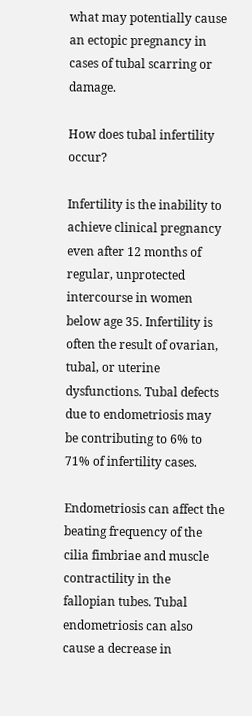what may potentially cause an ectopic pregnancy in cases of tubal scarring or damage.

How does tubal infertility occur?

Infertility is the inability to achieve clinical pregnancy even after 12 months of regular, unprotected intercourse in women below age 35. Infertility is often the result of ovarian, tubal, or uterine dysfunctions. Tubal defects due to endometriosis may be contributing to 6% to 71% of infertility cases.

Endometriosis can affect the beating frequency of the cilia fimbriae and muscle contractility in the fallopian tubes. Tubal endometriosis can also cause a decrease in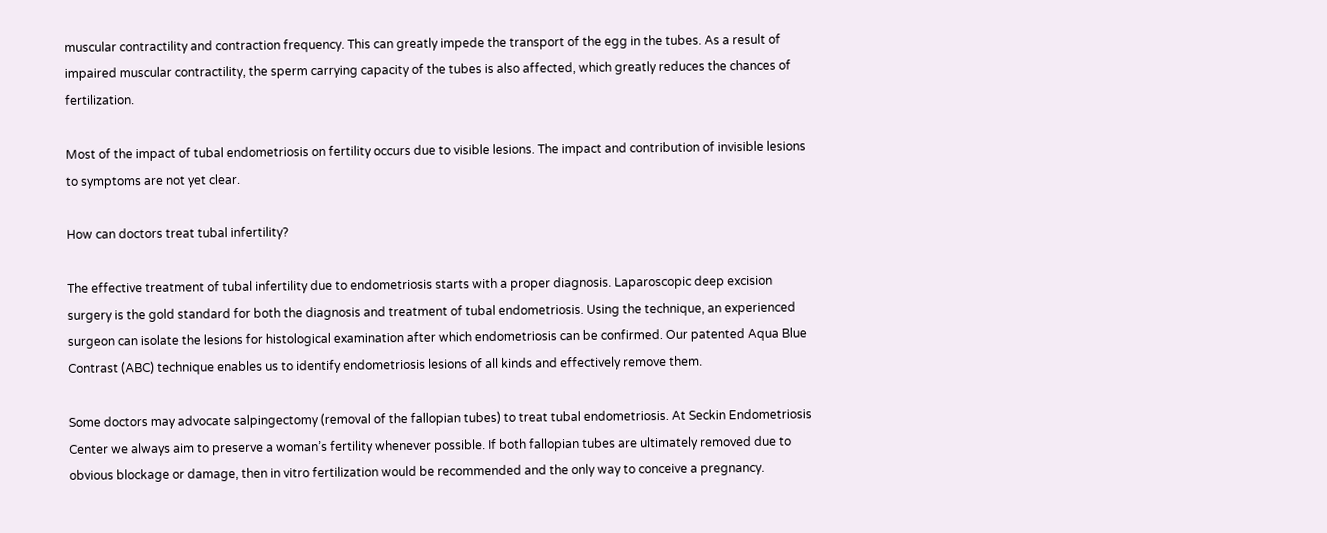muscular contractility and contraction frequency. This can greatly impede the transport of the egg in the tubes. As a result of impaired muscular contractility, the sperm carrying capacity of the tubes is also affected, which greatly reduces the chances of fertilization.

Most of the impact of tubal endometriosis on fertility occurs due to visible lesions. The impact and contribution of invisible lesions to symptoms are not yet clear.

How can doctors treat tubal infertility?

The effective treatment of tubal infertility due to endometriosis starts with a proper diagnosis. Laparoscopic deep excision surgery is the gold standard for both the diagnosis and treatment of tubal endometriosis. Using the technique, an experienced surgeon can isolate the lesions for histological examination after which endometriosis can be confirmed. Our patented Aqua Blue Contrast (ABC) technique enables us to identify endometriosis lesions of all kinds and effectively remove them.

Some doctors may advocate salpingectomy (removal of the fallopian tubes) to treat tubal endometriosis. At Seckin Endometriosis Center we always aim to preserve a woman’s fertility whenever possible. If both fallopian tubes are ultimately removed due to obvious blockage or damage, then in vitro fertilization would be recommended and the only way to conceive a pregnancy.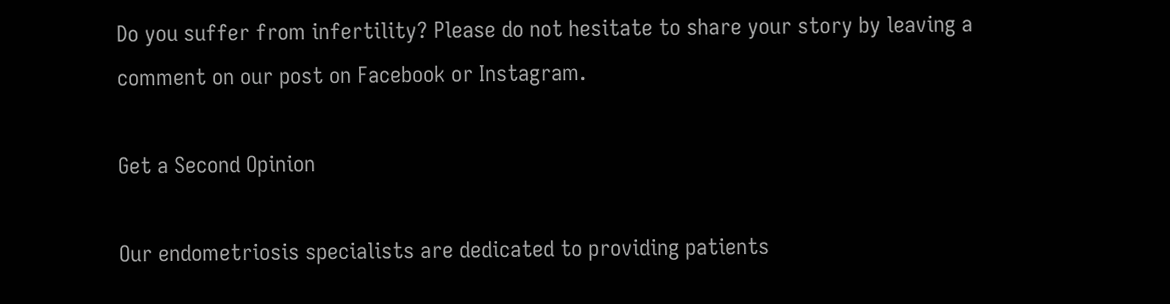Do you suffer from infertility? Please do not hesitate to share your story by leaving a comment on our post on Facebook or Instagram.

Get a Second Opinion

Our endometriosis specialists are dedicated to providing patients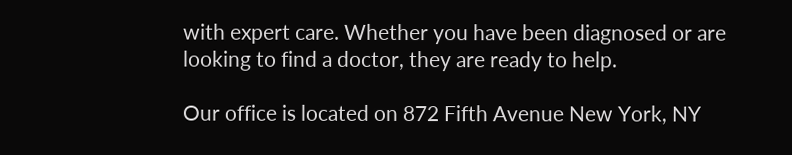with expert care. Whether you have been diagnosed or are looking to find a doctor, they are ready to help.

Our office is located on 872 Fifth Avenue New York, NY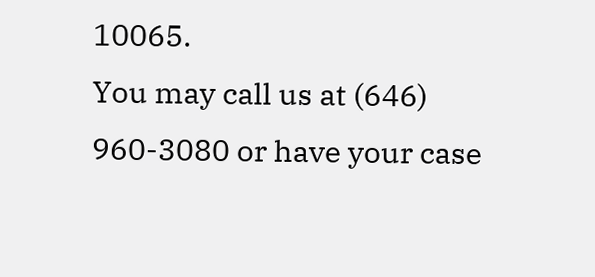10065.
You may call us at (646) 960-3080 or have your case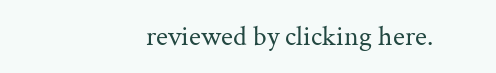reviewed by clicking here.